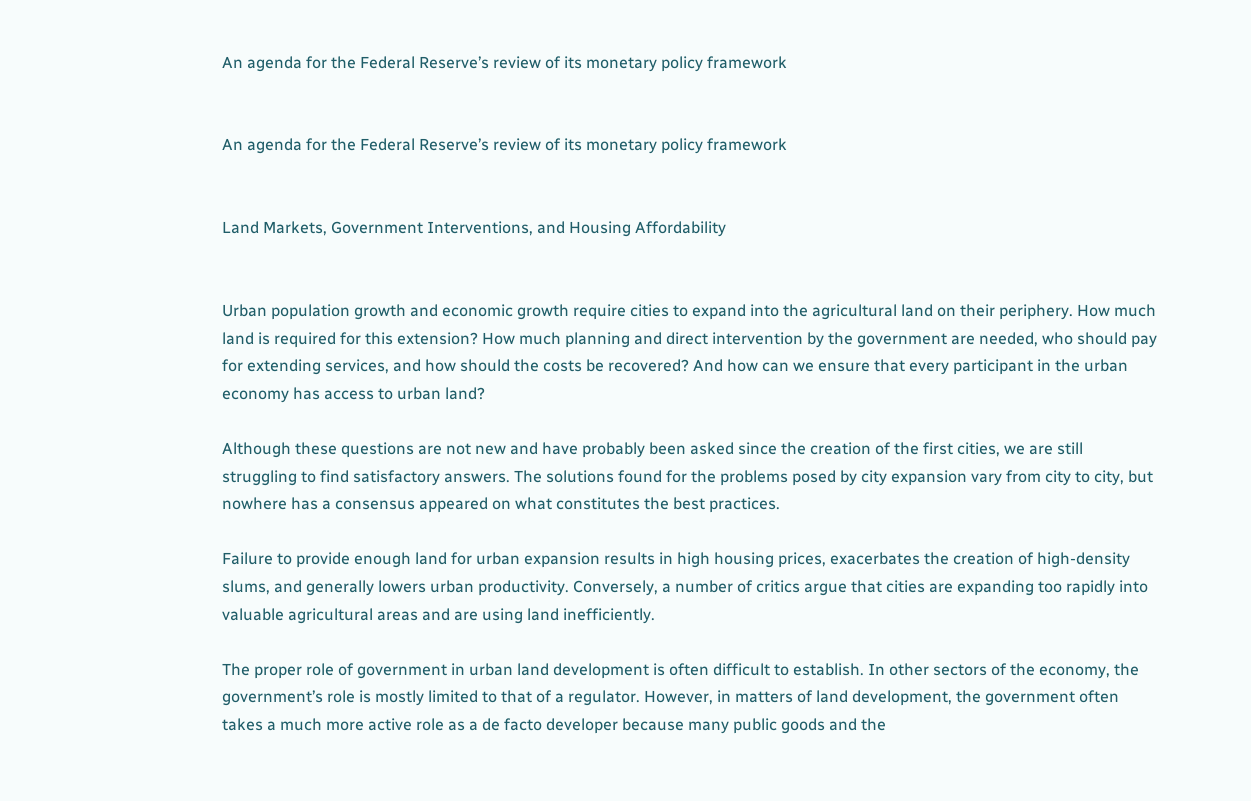An agenda for the Federal Reserve’s review of its monetary policy framework


An agenda for the Federal Reserve’s review of its monetary policy framework


Land Markets, Government Interventions, and Housing Affordability


Urban population growth and economic growth require cities to expand into the agricultural land on their periphery. How much land is required for this extension? How much planning and direct intervention by the government are needed, who should pay for extending services, and how should the costs be recovered? And how can we ensure that every participant in the urban economy has access to urban land?

Although these questions are not new and have probably been asked since the creation of the first cities, we are still struggling to find satisfactory answers. The solutions found for the problems posed by city expansion vary from city to city, but nowhere has a consensus appeared on what constitutes the best practices.

Failure to provide enough land for urban expansion results in high housing prices, exacerbates the creation of high-density slums, and generally lowers urban productivity. Conversely, a number of critics argue that cities are expanding too rapidly into valuable agricultural areas and are using land inefficiently.

The proper role of government in urban land development is often difficult to establish. In other sectors of the economy, the government’s role is mostly limited to that of a regulator. However, in matters of land development, the government often takes a much more active role as a de facto developer because many public goods and the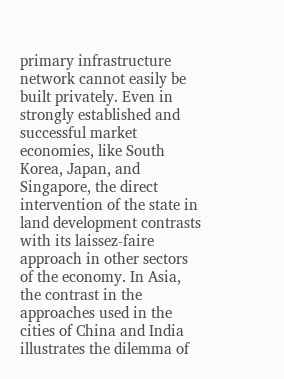primary infrastructure network cannot easily be built privately. Even in strongly established and successful market economies, like South Korea, Japan, and Singapore, the direct intervention of the state in land development contrasts with its laissez-faire approach in other sectors of the economy. In Asia, the contrast in the approaches used in the cities of China and India illustrates the dilemma of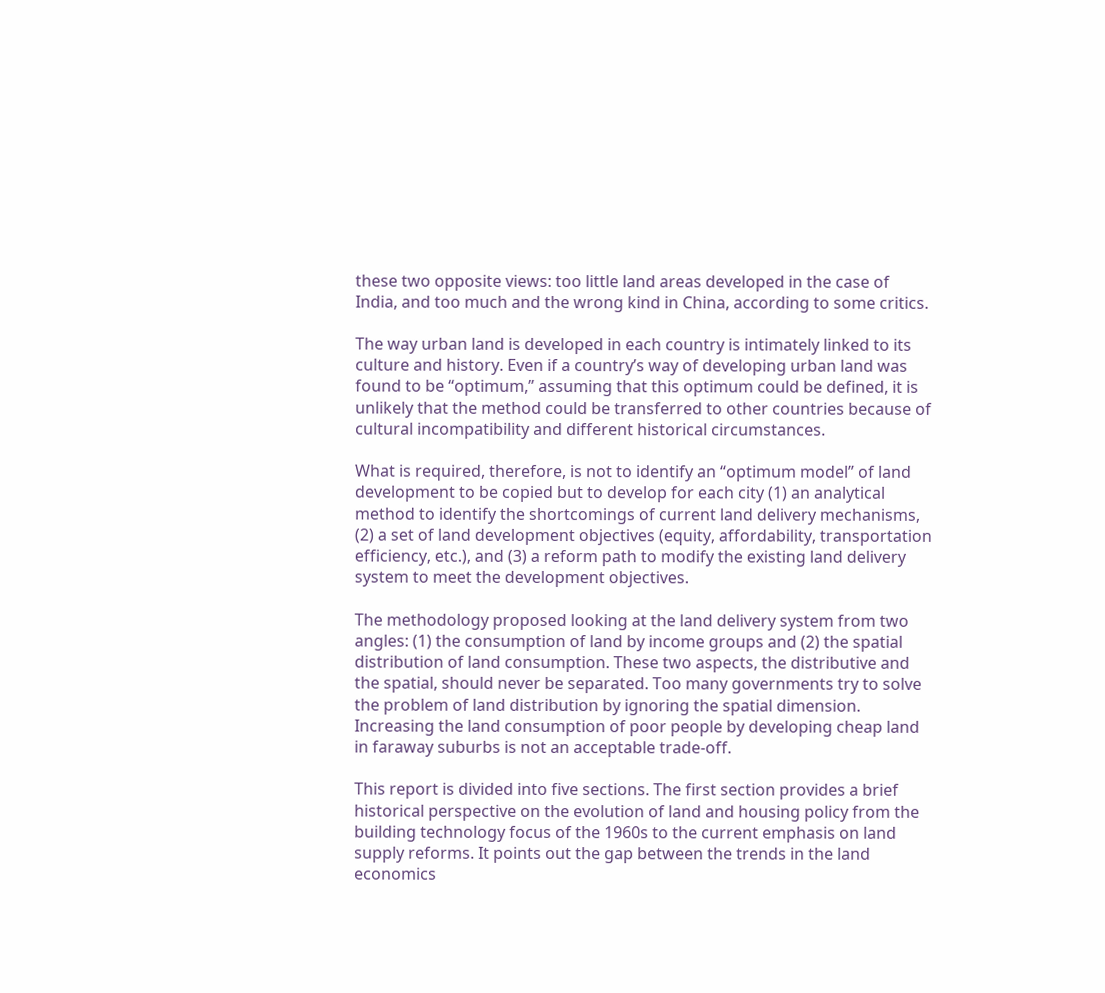these two opposite views: too little land areas developed in the case of India, and too much and the wrong kind in China, according to some critics.

The way urban land is developed in each country is intimately linked to its culture and history. Even if a country’s way of developing urban land was found to be “optimum,” assuming that this optimum could be defined, it is unlikely that the method could be transferred to other countries because of cultural incompatibility and different historical circumstances.

What is required, therefore, is not to identify an “optimum model” of land development to be copied but to develop for each city (1) an analytical method to identify the shortcomings of current land delivery mechanisms, (2) a set of land development objectives (equity, affordability, transportation efficiency, etc.), and (3) a reform path to modify the existing land delivery system to meet the development objectives.

The methodology proposed looking at the land delivery system from two angles: (1) the consumption of land by income groups and (2) the spatial distribution of land consumption. These two aspects, the distributive and the spatial, should never be separated. Too many governments try to solve the problem of land distribution by ignoring the spatial dimension. Increasing the land consumption of poor people by developing cheap land in faraway suburbs is not an acceptable trade-off.

This report is divided into five sections. The first section provides a brief historical perspective on the evolution of land and housing policy from the building technology focus of the 1960s to the current emphasis on land supply reforms. It points out the gap between the trends in the land economics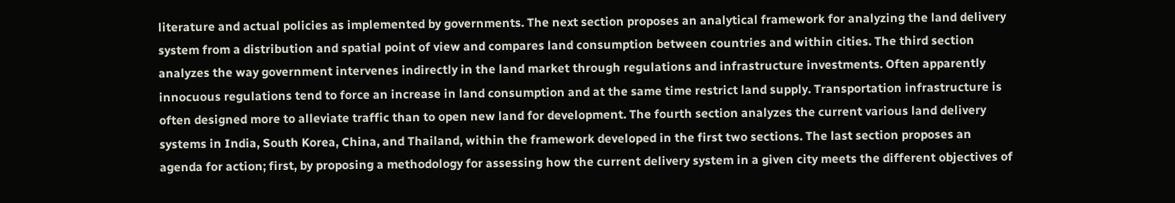literature and actual policies as implemented by governments. The next section proposes an analytical framework for analyzing the land delivery system from a distribution and spatial point of view and compares land consumption between countries and within cities. The third section analyzes the way government intervenes indirectly in the land market through regulations and infrastructure investments. Often apparently innocuous regulations tend to force an increase in land consumption and at the same time restrict land supply. Transportation infrastructure is often designed more to alleviate traffic than to open new land for development. The fourth section analyzes the current various land delivery systems in India, South Korea, China, and Thailand, within the framework developed in the first two sections. The last section proposes an agenda for action; first, by proposing a methodology for assessing how the current delivery system in a given city meets the different objectives of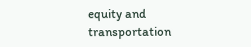equity and transportation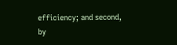efficiency; and second, by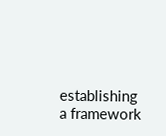establishing a framework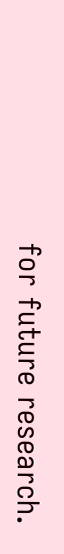for future research.